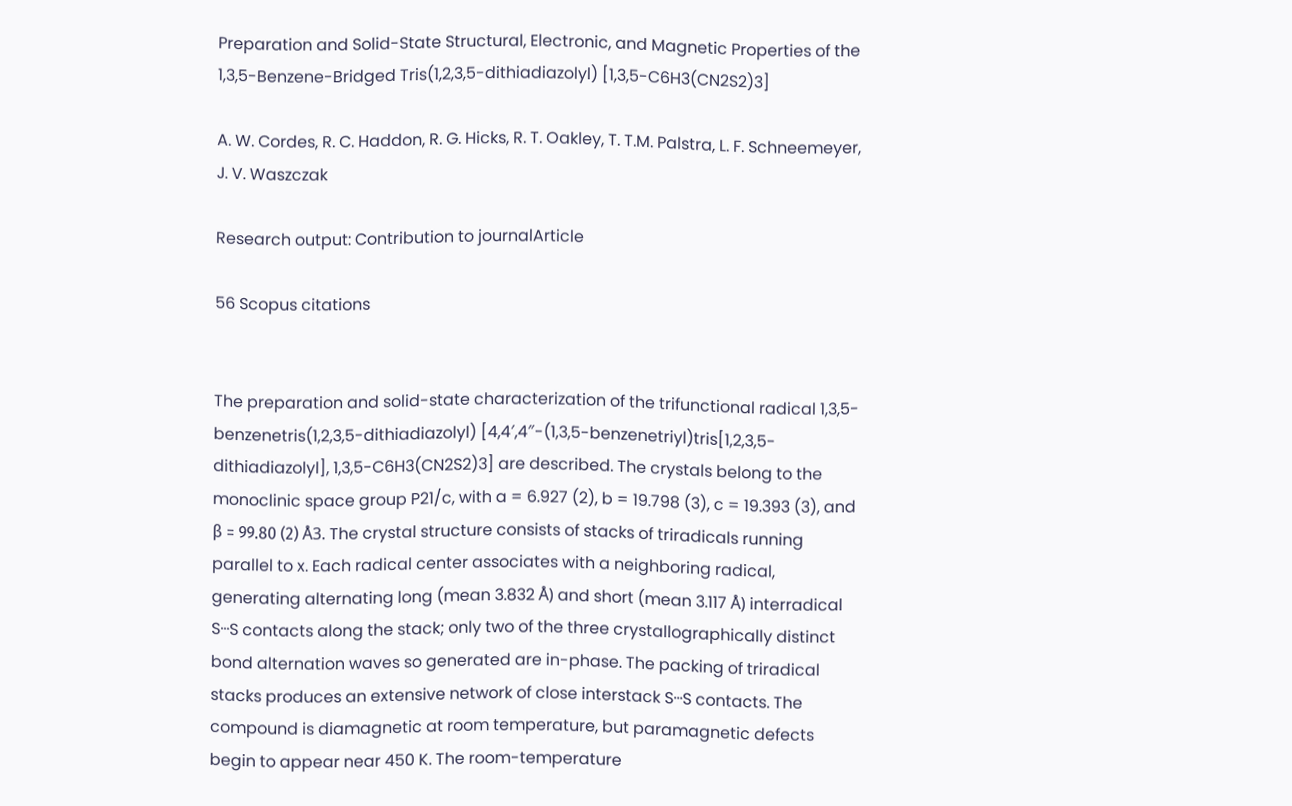Preparation and Solid-State Structural, Electronic, and Magnetic Properties of the 1,3,5-Benzene-Bridged Tris(1,2,3,5-dithiadiazolyl) [1,3,5-C6H3(CN2S2)3]

A. W. Cordes, R. C. Haddon, R. G. Hicks, R. T. Oakley, T. T.M. Palstra, L. F. Schneemeyer, J. V. Waszczak

Research output: Contribution to journalArticle

56 Scopus citations


The preparation and solid-state characterization of the trifunctional radical 1,3,5-benzenetris(1,2,3,5-dithiadiazolyl) [4,4′,4″-(1,3,5-benzenetriyl)tris[1,2,3,5-dithiadiazolyl], 1,3,5-C6H3(CN2S2)3] are described. The crystals belong to the monoclinic space group P21/c, with a = 6.927 (2), b = 19.798 (3), c = 19.393 (3), and β = 99.80 (2) Å3. The crystal structure consists of stacks of triradicals running parallel to x. Each radical center associates with a neighboring radical, generating alternating long (mean 3.832 Å) and short (mean 3.117 Å) interradical S···S contacts along the stack; only two of the three crystallographically distinct bond alternation waves so generated are in-phase. The packing of triradical stacks produces an extensive network of close interstack S···S contacts. The compound is diamagnetic at room temperature, but paramagnetic defects begin to appear near 450 K. The room-temperature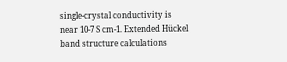single-crystal conductivity is near 10-7 S cm-1. Extended Hückel band structure calculations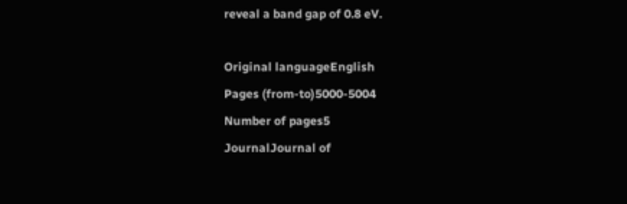reveal a band gap of 0.8 eV.

Original languageEnglish
Pages (from-to)5000-5004
Number of pages5
JournalJournal of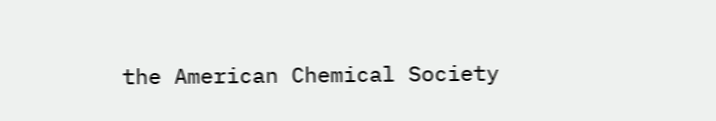the American Chemical Society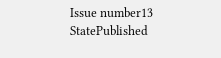Issue number13
StatePublished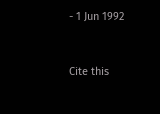- 1 Jun 1992


Cite this